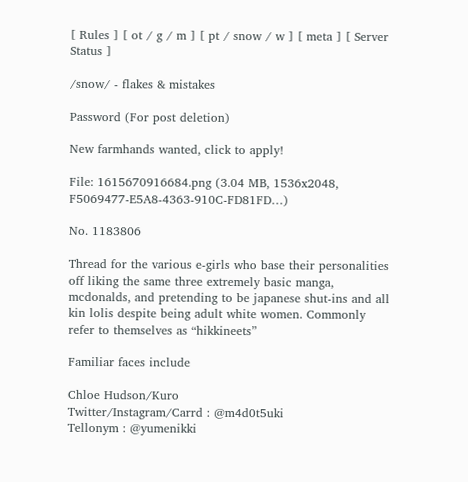[ Rules ] [ ot / g / m ] [ pt / snow / w ] [ meta ] [ Server Status ]

/snow/ - flakes & mistakes

Password (For post deletion)

New farmhands wanted, click to apply!

File: 1615670916684.png (3.04 MB, 1536x2048, F5069477-E5A8-4363-910C-FD81FD…)

No. 1183806

Thread for the various e-girls who base their personalities off liking the same three extremely basic manga, mcdonalds, and pretending to be japanese shut-ins and all kin lolis despite being adult white women. Commonly refer to themselves as “hikkineets”

Familiar faces include

Chloe Hudson/Kuro
Twitter/Instagram/Carrd : @m4d0t5uki
Tellonym : @yumenikki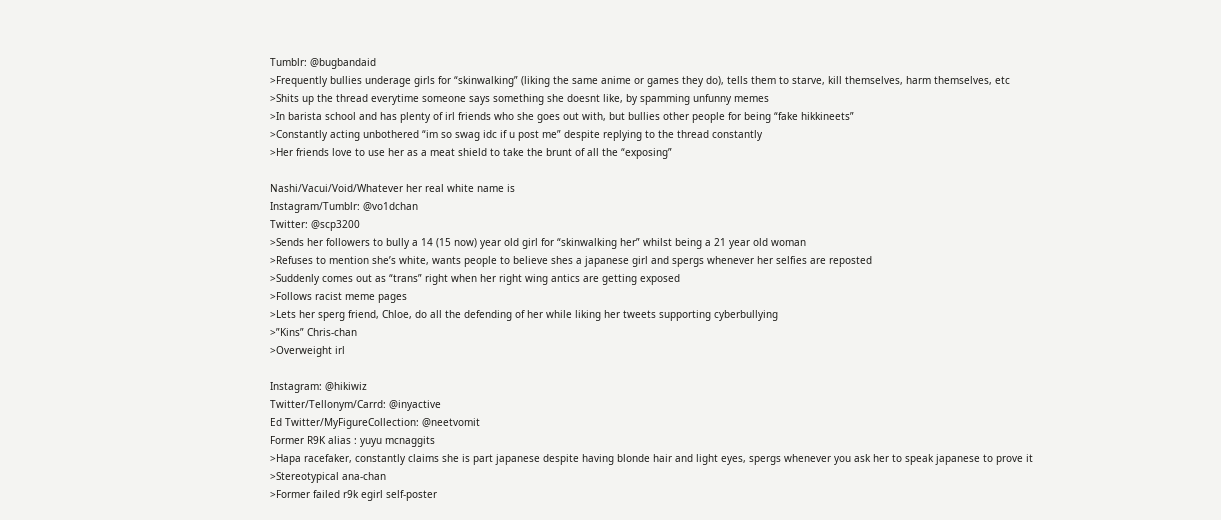Tumblr: @bugbandaid
>Frequently bullies underage girls for “skinwalking” (liking the same anime or games they do), tells them to starve, kill themselves, harm themselves, etc
>Shits up the thread everytime someone says something she doesnt like, by spamming unfunny memes
>In barista school and has plenty of irl friends who she goes out with, but bullies other people for being “fake hikkineets”
>Constantly acting unbothered “im so swag idc if u post me” despite replying to the thread constantly
>Her friends love to use her as a meat shield to take the brunt of all the “exposing”

Nashi/Vacui/Void/Whatever her real white name is
Instagram/Tumblr: @vo1dchan
Twitter: @scp3200
>Sends her followers to bully a 14 (15 now) year old girl for “skinwalking her” whilst being a 21 year old woman
>Refuses to mention she’s white, wants people to believe shes a japanese girl and spergs whenever her selfies are reposted
>Suddenly comes out as “trans” right when her right wing antics are getting exposed
>Follows racist meme pages
>Lets her sperg friend, Chloe, do all the defending of her while liking her tweets supporting cyberbullying
>”Kins” Chris-chan
>Overweight irl

Instagram: @hikiwiz
Twitter/Tellonym/Carrd: @inyactive
Ed Twitter/MyFigureCollection: @neetvomit
Former R9K alias : yuyu mcnaggits
>Hapa racefaker, constantly claims she is part japanese despite having blonde hair and light eyes, spergs whenever you ask her to speak japanese to prove it
>Stereotypical ana-chan
>Former failed r9k egirl self-poster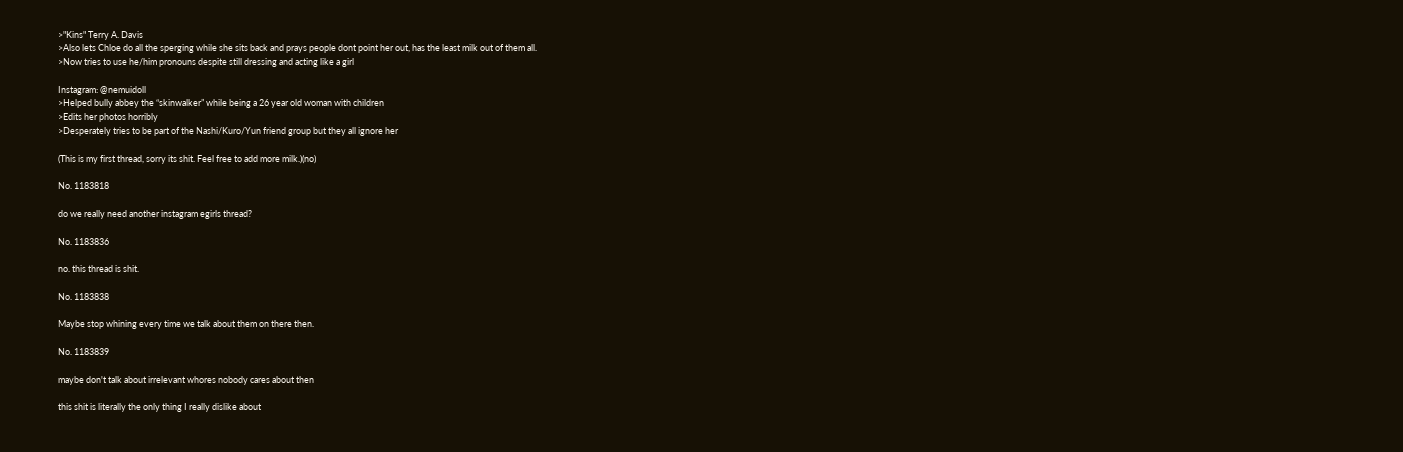>"Kins" Terry A. Davis
>Also lets Chloe do all the sperging while she sits back and prays people dont point her out, has the least milk out of them all.
>Now tries to use he/him pronouns despite still dressing and acting like a girl

Instagram: @nemuidoll
>Helped bully abbey the “skinwalker” while being a 26 year old woman with children
>Edits her photos horribly
>Desperately tries to be part of the Nashi/Kuro/Yun friend group but they all ignore her

(This is my first thread, sorry its shit. Feel free to add more milk.)(no)

No. 1183818

do we really need another instagram egirls thread?

No. 1183836

no. this thread is shit.

No. 1183838

Maybe stop whining every time we talk about them on there then.

No. 1183839

maybe don't talk about irrelevant whores nobody cares about then

this shit is literally the only thing I really dislike about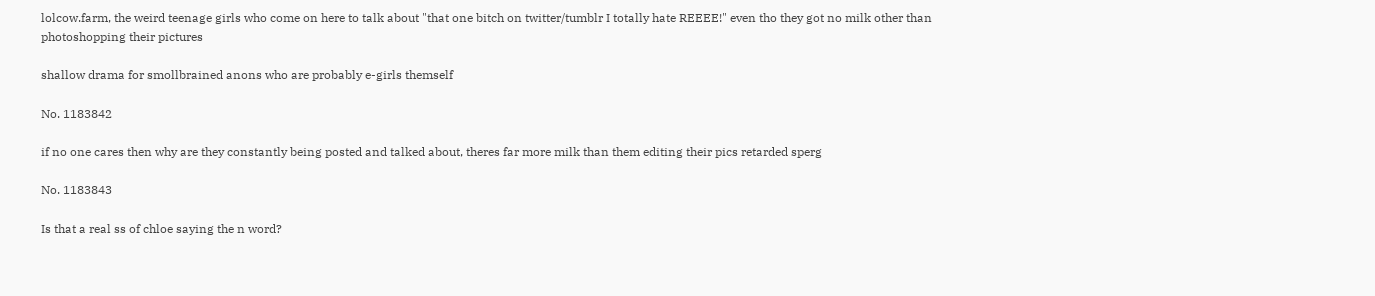lolcow.farm, the weird teenage girls who come on here to talk about "that one bitch on twitter/tumblr I totally hate REEEE!" even tho they got no milk other than photoshopping their pictures

shallow drama for smollbrained anons who are probably e-girls themself

No. 1183842

if no one cares then why are they constantly being posted and talked about, theres far more milk than them editing their pics retarded sperg

No. 1183843

Is that a real ss of chloe saying the n word?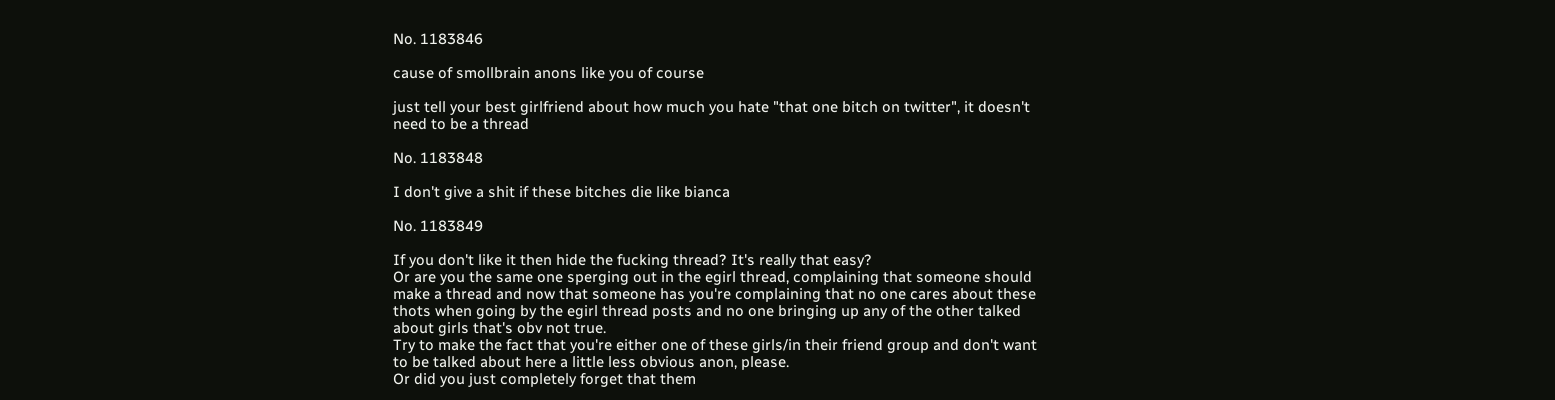No. 1183846

cause of smollbrain anons like you of course

just tell your best girlfriend about how much you hate "that one bitch on twitter", it doesn't need to be a thread

No. 1183848

I don't give a shit if these bitches die like bianca

No. 1183849

If you don't like it then hide the fucking thread? It's really that easy?
Or are you the same one sperging out in the egirl thread, complaining that someone should make a thread and now that someone has you're complaining that no one cares about these thots when going by the egirl thread posts and no one bringing up any of the other talked about girls that's obv not true.
Try to make the fact that you're either one of these girls/in their friend group and don't want to be talked about here a little less obvious anon, please.
Or did you just completely forget that them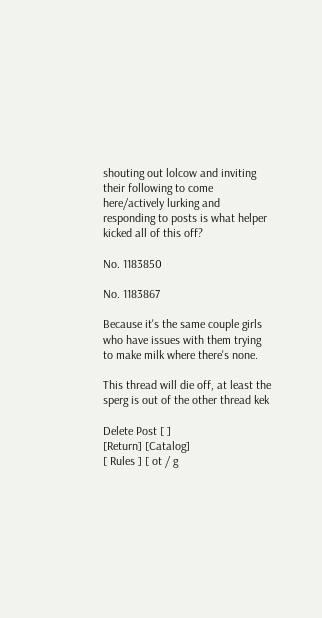shouting out lolcow and inviting their following to come here/actively lurking and responding to posts is what helper kicked all of this off?

No. 1183850

No. 1183867

Because it's the same couple girls who have issues with them trying to make milk where there's none.

This thread will die off, at least the sperg is out of the other thread kek

Delete Post [ ]
[Return] [Catalog]
[ Rules ] [ ot / g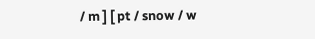/ m ] [ pt / snow / w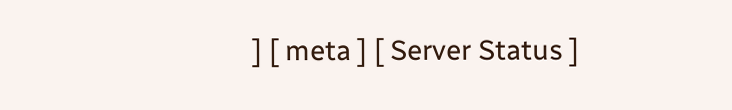] [ meta ] [ Server Status ]